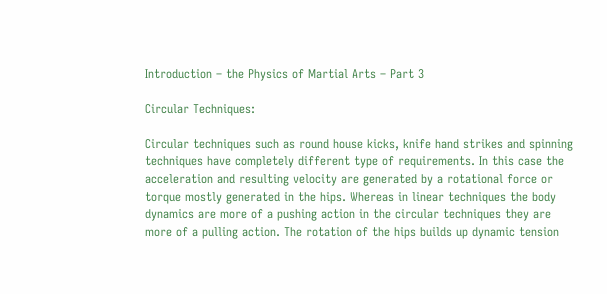Introduction – the Physics of Martial Arts – Part 3

Circular Techniques:

Circular techniques such as round house kicks, knife hand strikes and spinning techniques have completely different type of requirements. In this case the acceleration and resulting velocity are generated by a rotational force or torque mostly generated in the hips. Whereas in linear techniques the body dynamics are more of a pushing action in the circular techniques they are more of a pulling action. The rotation of the hips builds up dynamic tension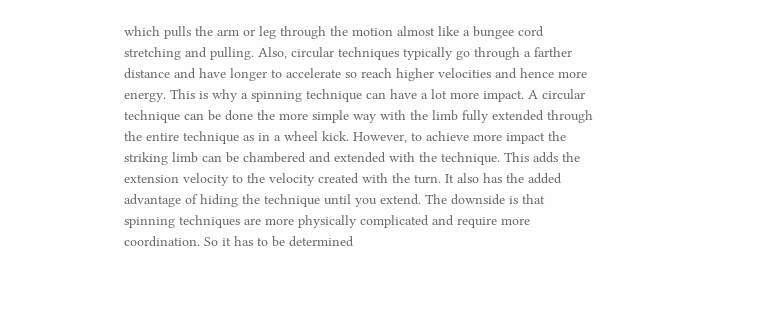which pulls the arm or leg through the motion almost like a bungee cord stretching and pulling. Also, circular techniques typically go through a farther distance and have longer to accelerate so reach higher velocities and hence more energy. This is why a spinning technique can have a lot more impact. A circular technique can be done the more simple way with the limb fully extended through the entire technique as in a wheel kick. However, to achieve more impact the striking limb can be chambered and extended with the technique. This adds the extension velocity to the velocity created with the turn. It also has the added advantage of hiding the technique until you extend. The downside is that spinning techniques are more physically complicated and require more coordination. So it has to be determined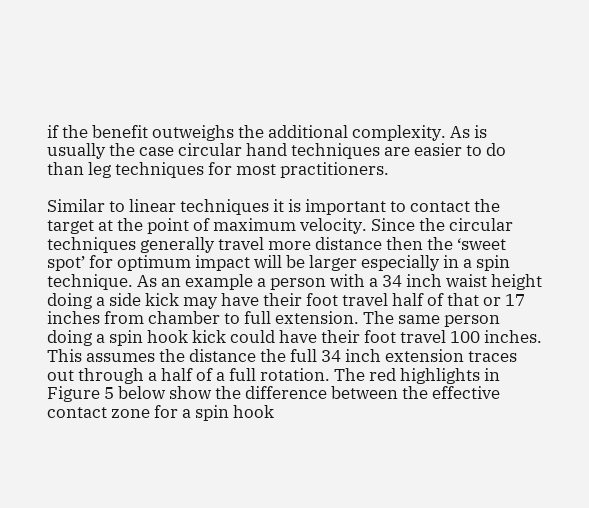if the benefit outweighs the additional complexity. As is usually the case circular hand techniques are easier to do than leg techniques for most practitioners.

Similar to linear techniques it is important to contact the target at the point of maximum velocity. Since the circular techniques generally travel more distance then the ‘sweet spot’ for optimum impact will be larger especially in a spin technique. As an example a person with a 34 inch waist height doing a side kick may have their foot travel half of that or 17 inches from chamber to full extension. The same person doing a spin hook kick could have their foot travel 100 inches. This assumes the distance the full 34 inch extension traces out through a half of a full rotation. The red highlights in Figure 5 below show the difference between the effective contact zone for a spin hook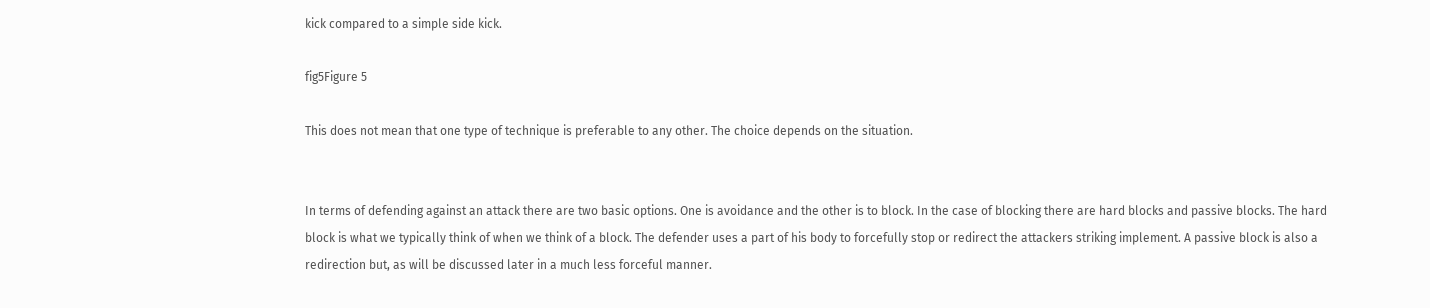kick compared to a simple side kick.

fig5Figure 5

This does not mean that one type of technique is preferable to any other. The choice depends on the situation.


In terms of defending against an attack there are two basic options. One is avoidance and the other is to block. In the case of blocking there are hard blocks and passive blocks. The hard block is what we typically think of when we think of a block. The defender uses a part of his body to forcefully stop or redirect the attackers striking implement. A passive block is also a redirection but, as will be discussed later in a much less forceful manner.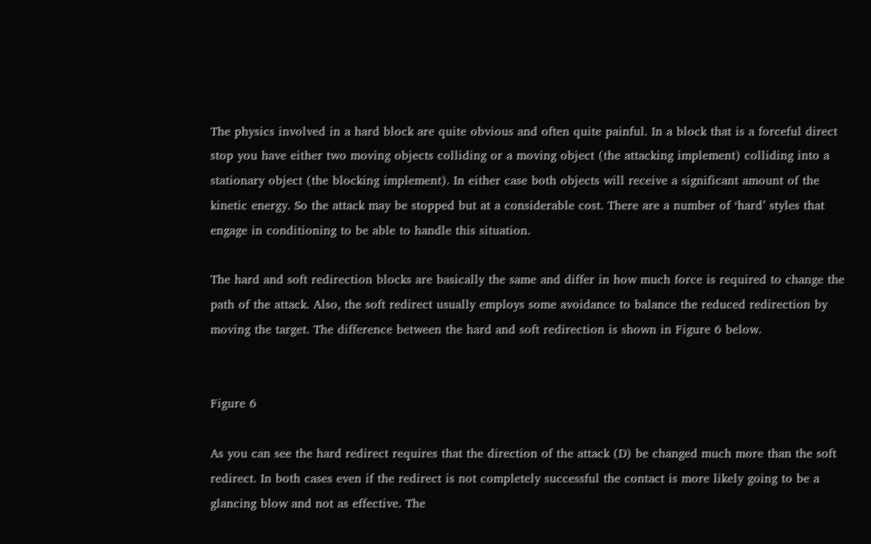The physics involved in a hard block are quite obvious and often quite painful. In a block that is a forceful direct stop you have either two moving objects colliding or a moving object (the attacking implement) colliding into a stationary object (the blocking implement). In either case both objects will receive a significant amount of the kinetic energy. So the attack may be stopped but at a considerable cost. There are a number of ‘hard’ styles that engage in conditioning to be able to handle this situation.

The hard and soft redirection blocks are basically the same and differ in how much force is required to change the path of the attack. Also, the soft redirect usually employs some avoidance to balance the reduced redirection by moving the target. The difference between the hard and soft redirection is shown in Figure 6 below.


Figure 6

As you can see the hard redirect requires that the direction of the attack (D) be changed much more than the soft redirect. In both cases even if the redirect is not completely successful the contact is more likely going to be a glancing blow and not as effective. The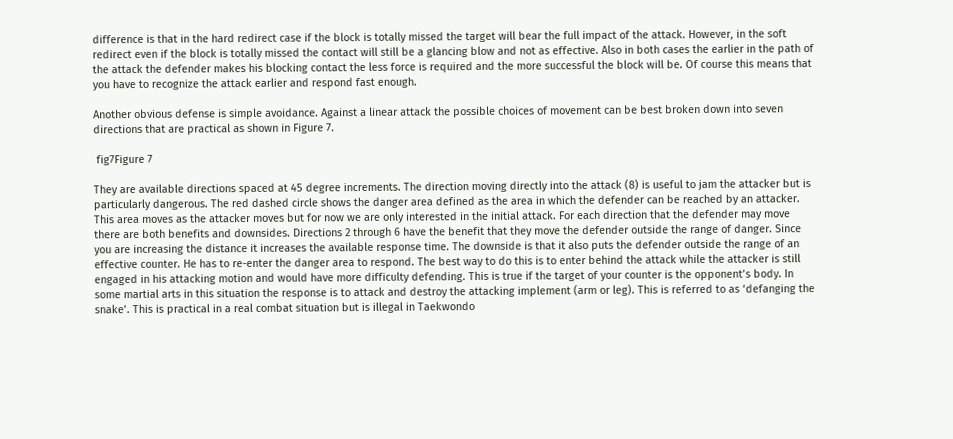difference is that in the hard redirect case if the block is totally missed the target will bear the full impact of the attack. However, in the soft redirect even if the block is totally missed the contact will still be a glancing blow and not as effective. Also in both cases the earlier in the path of the attack the defender makes his blocking contact the less force is required and the more successful the block will be. Of course this means that you have to recognize the attack earlier and respond fast enough.

Another obvious defense is simple avoidance. Against a linear attack the possible choices of movement can be best broken down into seven directions that are practical as shown in Figure 7.

 fig7Figure 7

They are available directions spaced at 45 degree increments. The direction moving directly into the attack (8) is useful to jam the attacker but is particularly dangerous. The red dashed circle shows the danger area defined as the area in which the defender can be reached by an attacker. This area moves as the attacker moves but for now we are only interested in the initial attack. For each direction that the defender may move there are both benefits and downsides. Directions 2 through 6 have the benefit that they move the defender outside the range of danger. Since you are increasing the distance it increases the available response time. The downside is that it also puts the defender outside the range of an effective counter. He has to re-enter the danger area to respond. The best way to do this is to enter behind the attack while the attacker is still engaged in his attacking motion and would have more difficulty defending. This is true if the target of your counter is the opponent’s body. In some martial arts in this situation the response is to attack and destroy the attacking implement (arm or leg). This is referred to as ‘defanging the snake’. This is practical in a real combat situation but is illegal in Taekwondo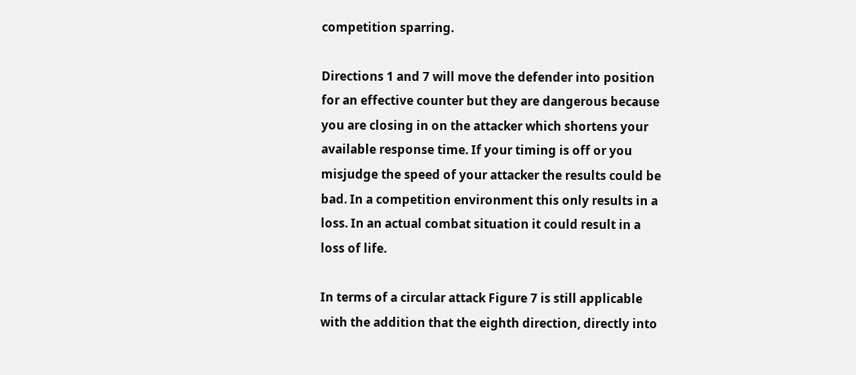competition sparring.

Directions 1 and 7 will move the defender into position for an effective counter but they are dangerous because you are closing in on the attacker which shortens your available response time. If your timing is off or you misjudge the speed of your attacker the results could be bad. In a competition environment this only results in a loss. In an actual combat situation it could result in a loss of life.

In terms of a circular attack Figure 7 is still applicable with the addition that the eighth direction, directly into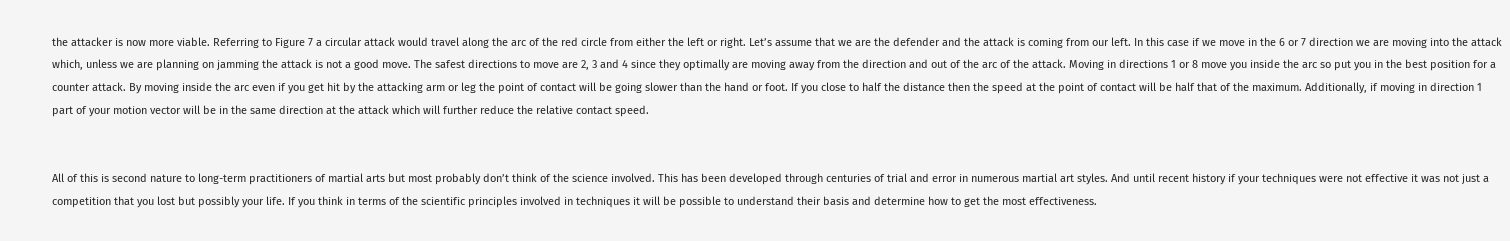the attacker is now more viable. Referring to Figure 7 a circular attack would travel along the arc of the red circle from either the left or right. Let’s assume that we are the defender and the attack is coming from our left. In this case if we move in the 6 or 7 direction we are moving into the attack which, unless we are planning on jamming the attack is not a good move. The safest directions to move are 2, 3 and 4 since they optimally are moving away from the direction and out of the arc of the attack. Moving in directions 1 or 8 move you inside the arc so put you in the best position for a counter attack. By moving inside the arc even if you get hit by the attacking arm or leg the point of contact will be going slower than the hand or foot. If you close to half the distance then the speed at the point of contact will be half that of the maximum. Additionally, if moving in direction 1 part of your motion vector will be in the same direction at the attack which will further reduce the relative contact speed.


All of this is second nature to long-term practitioners of martial arts but most probably don’t think of the science involved. This has been developed through centuries of trial and error in numerous martial art styles. And until recent history if your techniques were not effective it was not just a competition that you lost but possibly your life. If you think in terms of the scientific principles involved in techniques it will be possible to understand their basis and determine how to get the most effectiveness.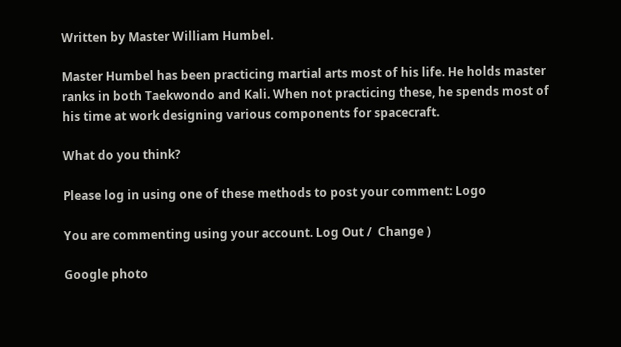Written by Master William Humbel.

Master Humbel has been practicing martial arts most of his life. He holds master ranks in both Taekwondo and Kali. When not practicing these, he spends most of his time at work designing various components for spacecraft.

What do you think?

Please log in using one of these methods to post your comment: Logo

You are commenting using your account. Log Out /  Change )

Google photo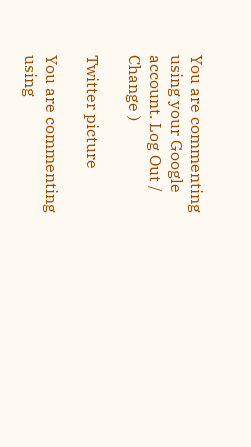You are commenting using your Google account. Log Out /  Change )

Twitter picture

You are commenting using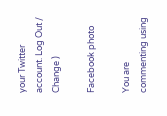your Twitter account. Log Out /  Change )

Facebook photo

You are commenting using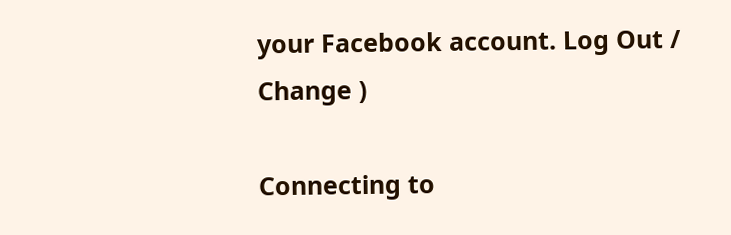your Facebook account. Log Out /  Change )

Connecting to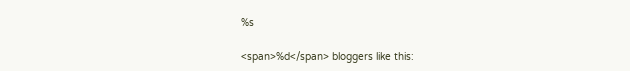%s

<span>%d</span> bloggers like this: